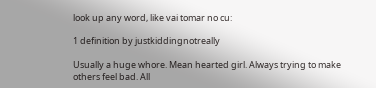look up any word, like vai tomar no cu:

1 definition by justkiddingnotreally

Usually a huge whore. Mean hearted girl. Always trying to make others feel bad. All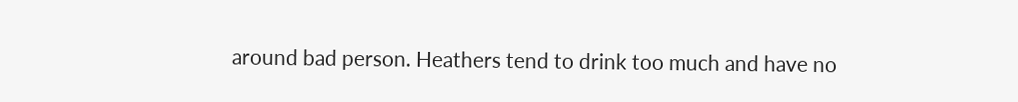around bad person. Heathers tend to drink too much and have no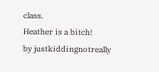class.
Heather is a bitch!
by justkiddingnotreally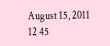August 15, 2011
12 45